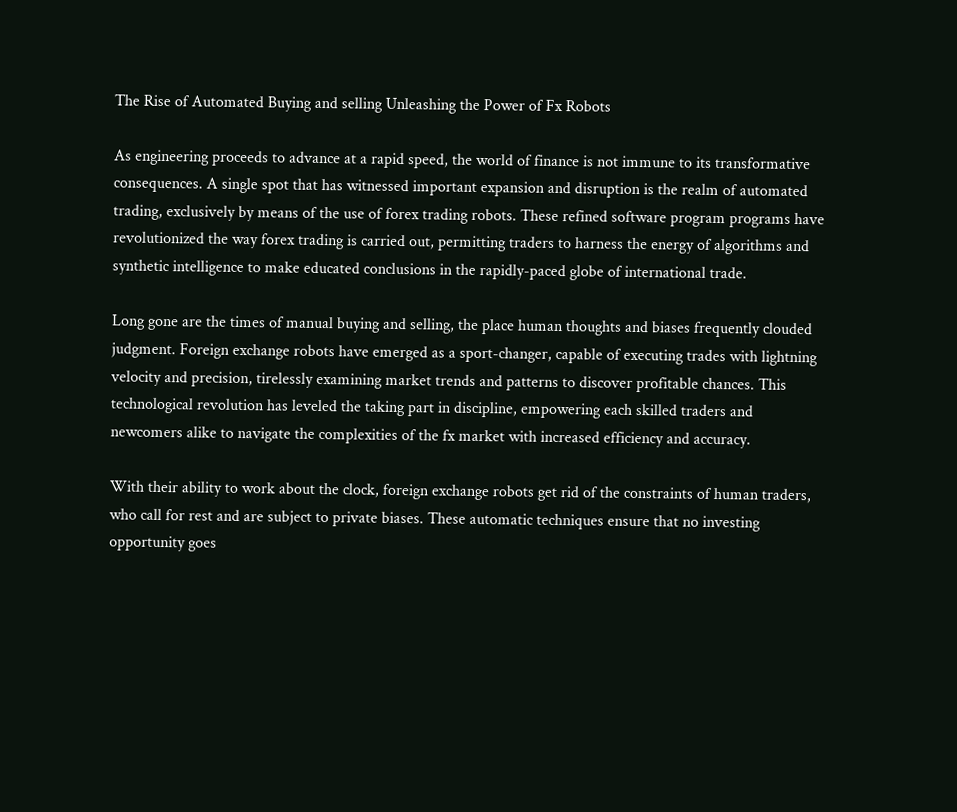The Rise of Automated Buying and selling Unleashing the Power of Fx Robots

As engineering proceeds to advance at a rapid speed, the world of finance is not immune to its transformative consequences. A single spot that has witnessed important expansion and disruption is the realm of automated trading, exclusively by means of the use of forex trading robots. These refined software program programs have revolutionized the way forex trading is carried out, permitting traders to harness the energy of algorithms and synthetic intelligence to make educated conclusions in the rapidly-paced globe of international trade.

Long gone are the times of manual buying and selling, the place human thoughts and biases frequently clouded judgment. Foreign exchange robots have emerged as a sport-changer, capable of executing trades with lightning velocity and precision, tirelessly examining market trends and patterns to discover profitable chances. This technological revolution has leveled the taking part in discipline, empowering each skilled traders and newcomers alike to navigate the complexities of the fx market with increased efficiency and accuracy.

With their ability to work about the clock, foreign exchange robots get rid of the constraints of human traders, who call for rest and are subject to private biases. These automatic techniques ensure that no investing opportunity goes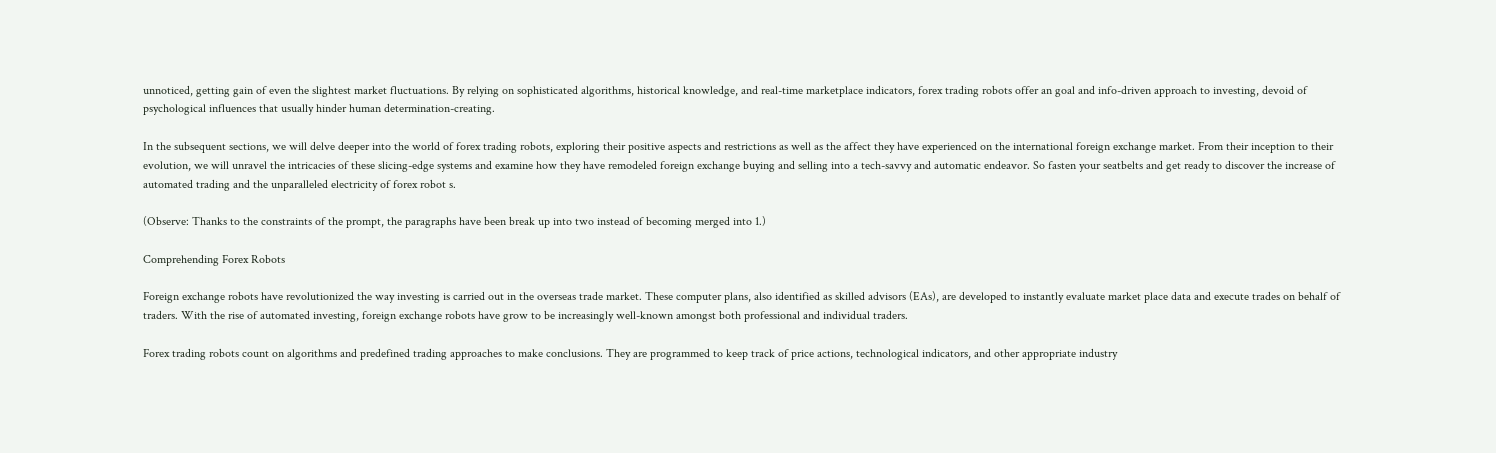unnoticed, getting gain of even the slightest market fluctuations. By relying on sophisticated algorithms, historical knowledge, and real-time marketplace indicators, forex trading robots offer an goal and info-driven approach to investing, devoid of psychological influences that usually hinder human determination-creating.

In the subsequent sections, we will delve deeper into the world of forex trading robots, exploring their positive aspects and restrictions as well as the affect they have experienced on the international foreign exchange market. From their inception to their evolution, we will unravel the intricacies of these slicing-edge systems and examine how they have remodeled foreign exchange buying and selling into a tech-savvy and automatic endeavor. So fasten your seatbelts and get ready to discover the increase of automated trading and the unparalleled electricity of forex robot s.

(Observe: Thanks to the constraints of the prompt, the paragraphs have been break up into two instead of becoming merged into 1.)

Comprehending Forex Robots

Foreign exchange robots have revolutionized the way investing is carried out in the overseas trade market. These computer plans, also identified as skilled advisors (EAs), are developed to instantly evaluate market place data and execute trades on behalf of traders. With the rise of automated investing, foreign exchange robots have grow to be increasingly well-known amongst both professional and individual traders.

Forex trading robots count on algorithms and predefined trading approaches to make conclusions. They are programmed to keep track of price actions, technological indicators, and other appropriate industry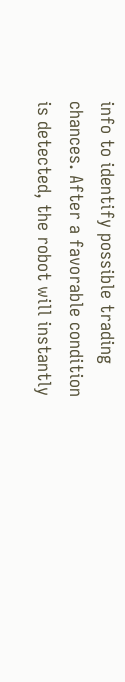info to identify possible trading chances. After a favorable condition is detected, the robot will instantly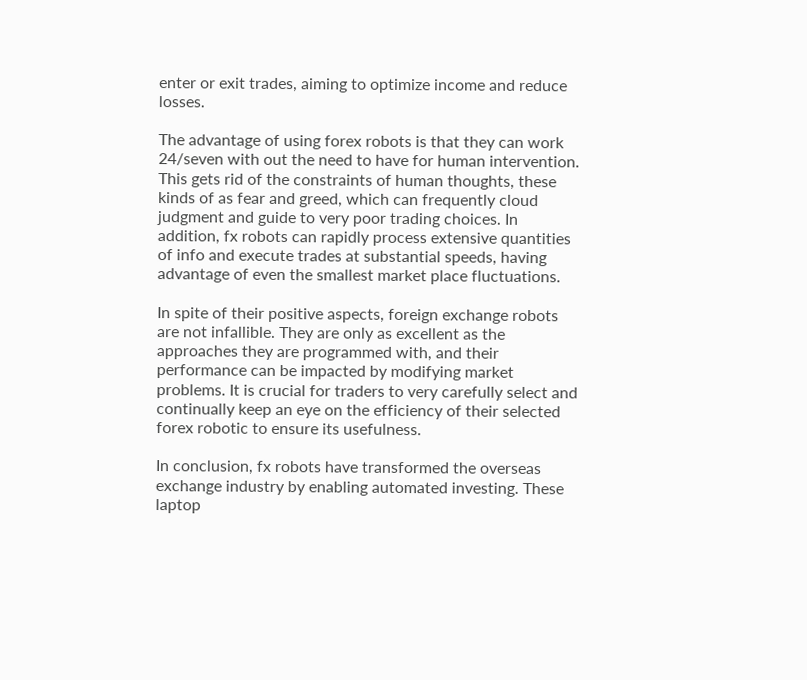enter or exit trades, aiming to optimize income and reduce losses.

The advantage of using forex robots is that they can work 24/seven with out the need to have for human intervention. This gets rid of the constraints of human thoughts, these kinds of as fear and greed, which can frequently cloud judgment and guide to very poor trading choices. In addition, fx robots can rapidly process extensive quantities of info and execute trades at substantial speeds, having advantage of even the smallest market place fluctuations.

In spite of their positive aspects, foreign exchange robots are not infallible. They are only as excellent as the approaches they are programmed with, and their performance can be impacted by modifying market problems. It is crucial for traders to very carefully select and continually keep an eye on the efficiency of their selected forex robotic to ensure its usefulness.

In conclusion, fx robots have transformed the overseas exchange industry by enabling automated investing. These laptop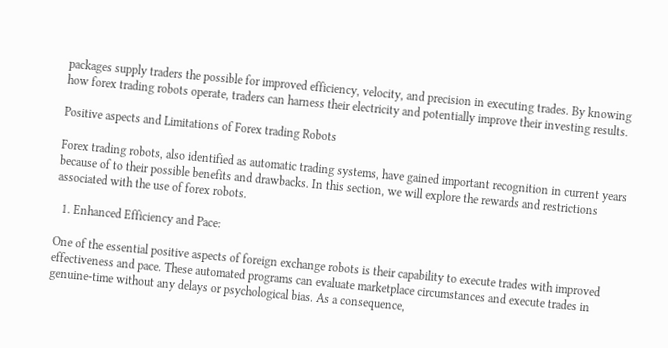packages supply traders the possible for improved efficiency, velocity, and precision in executing trades. By knowing how forex trading robots operate, traders can harness their electricity and potentially improve their investing results.

Positive aspects and Limitations of Forex trading Robots

Forex trading robots, also identified as automatic trading systems, have gained important recognition in current years because of to their possible benefits and drawbacks. In this section, we will explore the rewards and restrictions associated with the use of forex robots.

  1. Enhanced Efficiency and Pace:

One of the essential positive aspects of foreign exchange robots is their capability to execute trades with improved effectiveness and pace. These automated programs can evaluate marketplace circumstances and execute trades in genuine-time without any delays or psychological bias. As a consequence,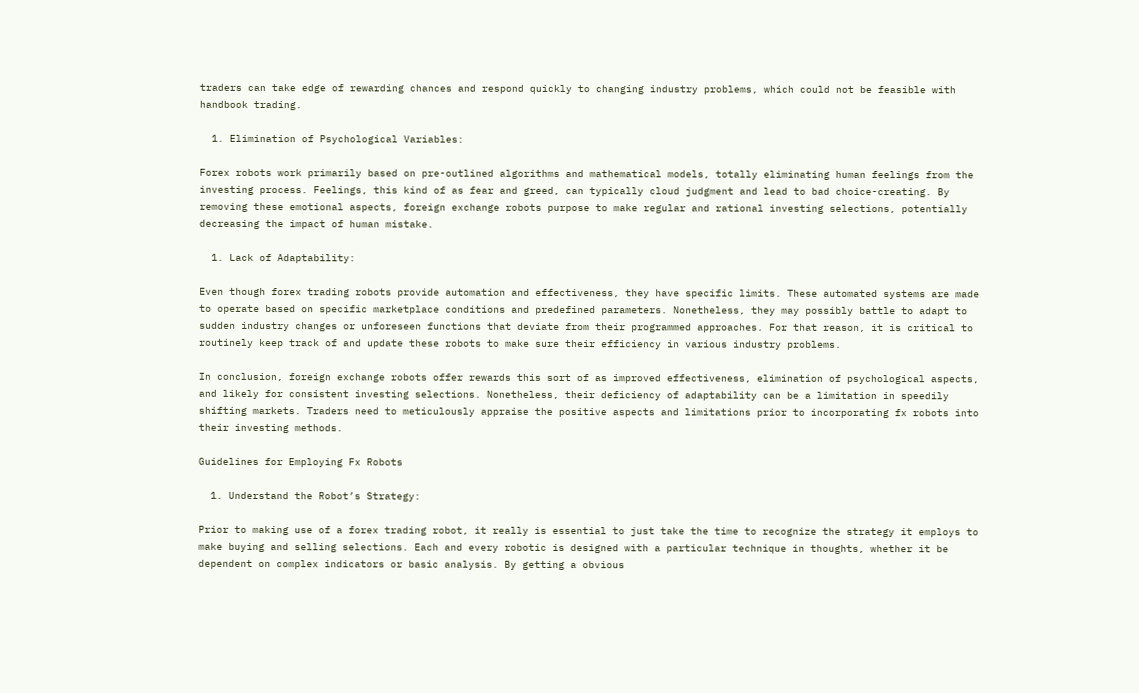traders can take edge of rewarding chances and respond quickly to changing industry problems, which could not be feasible with handbook trading.

  1. Elimination of Psychological Variables:

Forex robots work primarily based on pre-outlined algorithms and mathematical models, totally eliminating human feelings from the investing process. Feelings, this kind of as fear and greed, can typically cloud judgment and lead to bad choice-creating. By removing these emotional aspects, foreign exchange robots purpose to make regular and rational investing selections, potentially decreasing the impact of human mistake.

  1. Lack of Adaptability:

Even though forex trading robots provide automation and effectiveness, they have specific limits. These automated systems are made to operate based on specific marketplace conditions and predefined parameters. Nonetheless, they may possibly battle to adapt to sudden industry changes or unforeseen functions that deviate from their programmed approaches. For that reason, it is critical to routinely keep track of and update these robots to make sure their efficiency in various industry problems.

In conclusion, foreign exchange robots offer rewards this sort of as improved effectiveness, elimination of psychological aspects, and likely for consistent investing selections. Nonetheless, their deficiency of adaptability can be a limitation in speedily shifting markets. Traders need to meticulously appraise the positive aspects and limitations prior to incorporating fx robots into their investing methods.

Guidelines for Employing Fx Robots

  1. Understand the Robot’s Strategy:

Prior to making use of a forex trading robot, it really is essential to just take the time to recognize the strategy it employs to make buying and selling selections. Each and every robotic is designed with a particular technique in thoughts, whether it be dependent on complex indicators or basic analysis. By getting a obvious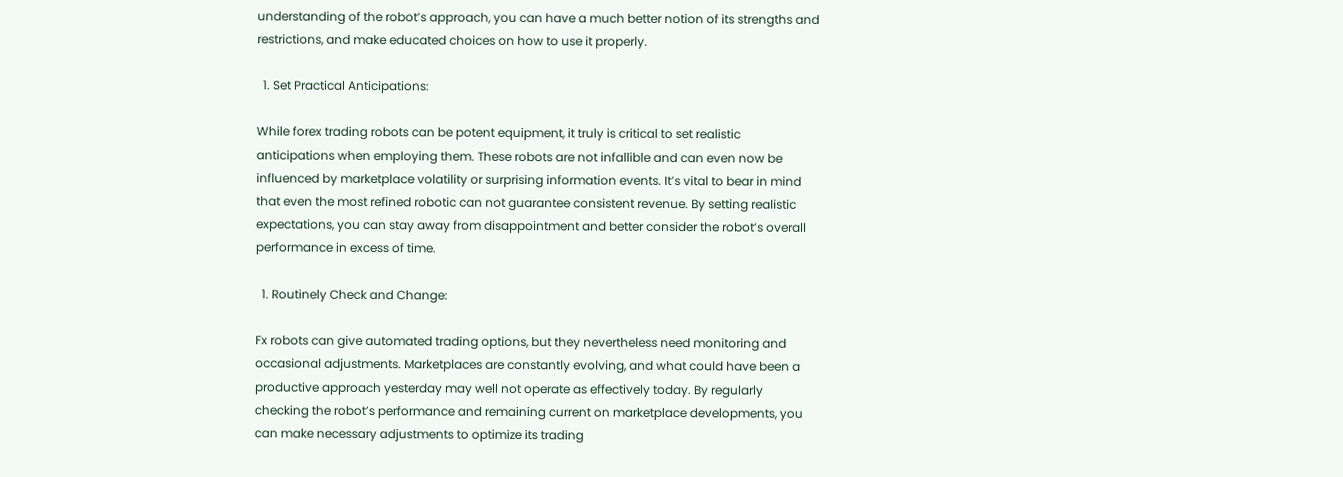understanding of the robot’s approach, you can have a much better notion of its strengths and restrictions, and make educated choices on how to use it properly.

  1. Set Practical Anticipations:

While forex trading robots can be potent equipment, it truly is critical to set realistic anticipations when employing them. These robots are not infallible and can even now be influenced by marketplace volatility or surprising information events. It’s vital to bear in mind that even the most refined robotic can not guarantee consistent revenue. By setting realistic expectations, you can stay away from disappointment and better consider the robot’s overall performance in excess of time.

  1. Routinely Check and Change:

Fx robots can give automated trading options, but they nevertheless need monitoring and occasional adjustments. Marketplaces are constantly evolving, and what could have been a productive approach yesterday may well not operate as effectively today. By regularly checking the robot’s performance and remaining current on marketplace developments, you can make necessary adjustments to optimize its trading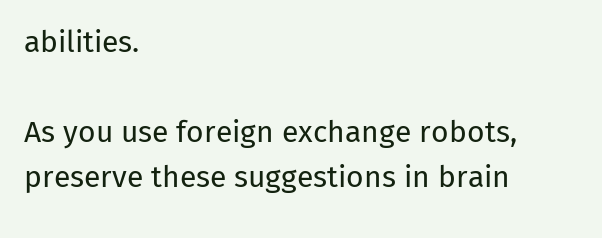abilities.

As you use foreign exchange robots, preserve these suggestions in brain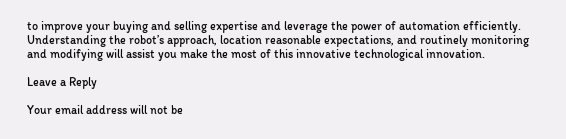to improve your buying and selling expertise and leverage the power of automation efficiently. Understanding the robot’s approach, location reasonable expectations, and routinely monitoring and modifying will assist you make the most of this innovative technological innovation.

Leave a Reply

Your email address will not be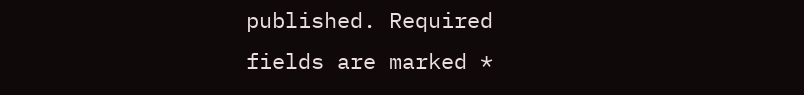published. Required fields are marked *